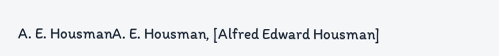A. E. HousmanA. E. Housman, [Alfred Edward Housman]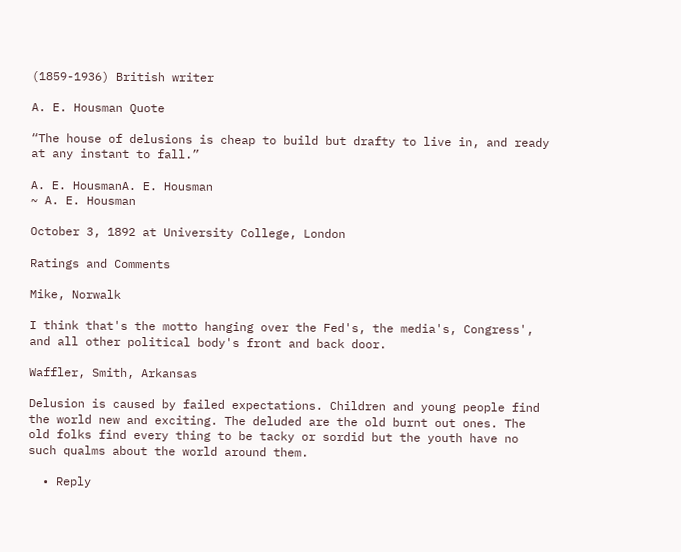(1859-1936) British writer

A. E. Housman Quote

“The house of delusions is cheap to build but drafty to live in, and ready at any instant to fall.”

A. E. HousmanA. E. Housman
~ A. E. Housman

October 3, 1892 at University College, London

Ratings and Comments

Mike, Norwalk

I think that's the motto hanging over the Fed's, the media's, Congress', and all other political body's front and back door.

Waffler, Smith, Arkansas

Delusion is caused by failed expectations. Children and young people find the world new and exciting. The deluded are the old burnt out ones. The old folks find every thing to be tacky or sordid but the youth have no such qualms about the world around them.

  • Reply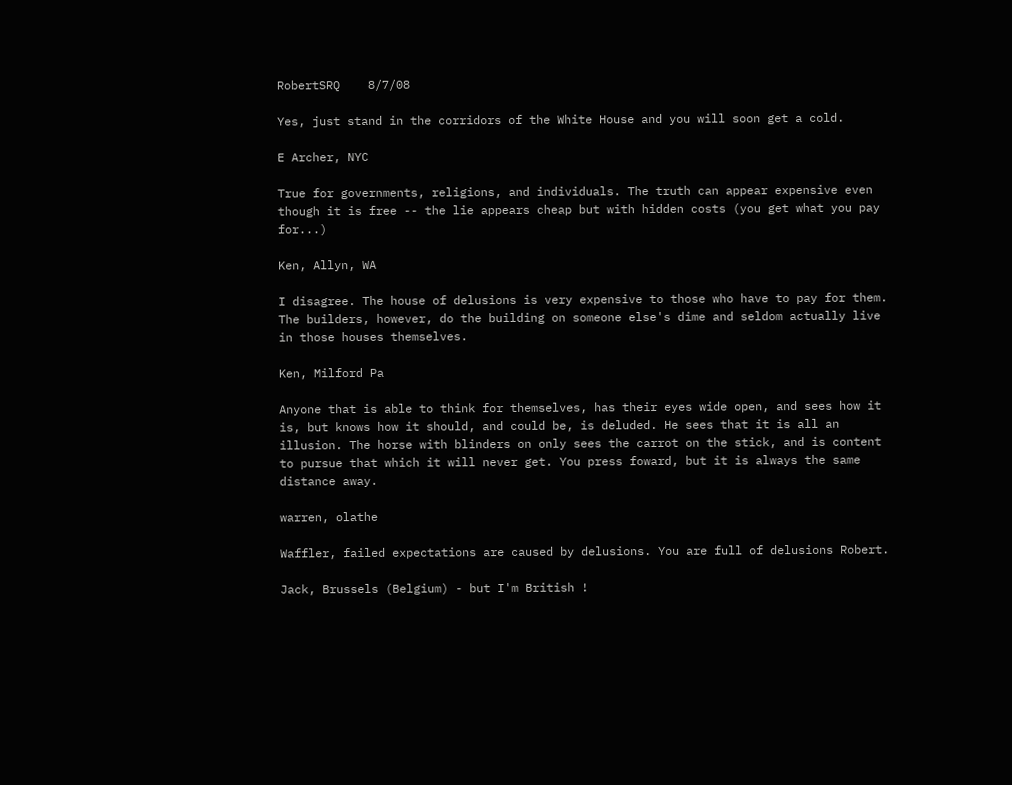RobertSRQ    8/7/08

Yes, just stand in the corridors of the White House and you will soon get a cold.

E Archer, NYC

True for governments, religions, and individuals. The truth can appear expensive even though it is free -- the lie appears cheap but with hidden costs (you get what you pay for...)

Ken, Allyn, WA

I disagree. The house of delusions is very expensive to those who have to pay for them. The builders, however, do the building on someone else's dime and seldom actually live in those houses themselves.

Ken, Milford Pa

Anyone that is able to think for themselves, has their eyes wide open, and sees how it is, but knows how it should, and could be, is deluded. He sees that it is all an illusion. The horse with blinders on only sees the carrot on the stick, and is content to pursue that which it will never get. You press foward, but it is always the same distance away.

warren, olathe

Waffler, failed expectations are caused by delusions. You are full of delusions Robert.

Jack, Brussels (Belgium) - but I'm British !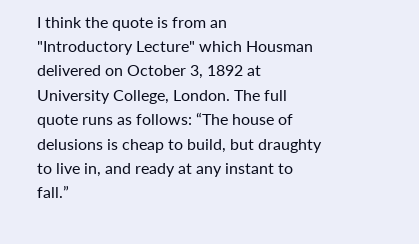I think the quote is from an "Introductory Lecture" which Housman delivered on October 3, 1892 at University College, London. The full quote runs as follows: “The house of delusions is cheap to build, but draughty to live in, and ready at any instant to fall.”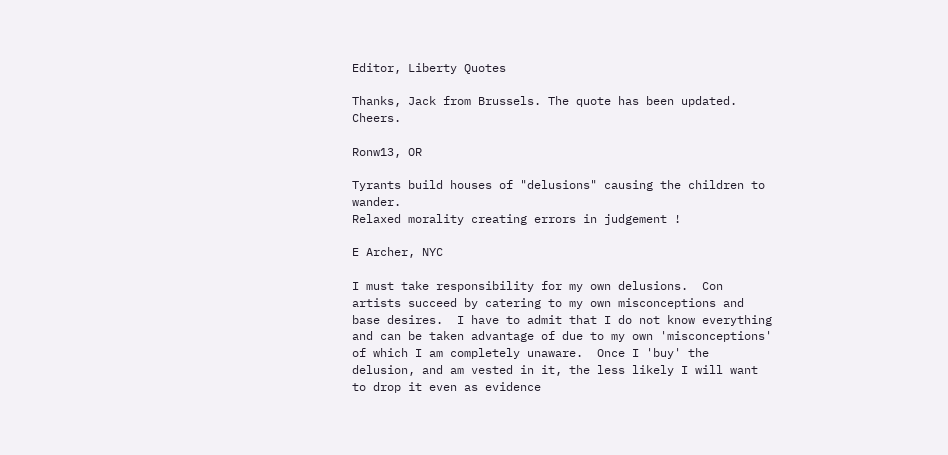Editor, Liberty Quotes

Thanks, Jack from Brussels. The quote has been updated. Cheers.

Ronw13, OR

Tyrants build houses of "delusions" causing the children to wander.
Relaxed morality creating errors in judgement !

E Archer, NYC

I must take responsibility for my own delusions.  Con artists succeed by catering to my own misconceptions and base desires.  I have to admit that I do not know everything and can be taken advantage of due to my own 'misconceptions' of which I am completely unaware.  Once I 'buy' the delusion, and am vested in it, the less likely I will want to drop it even as evidence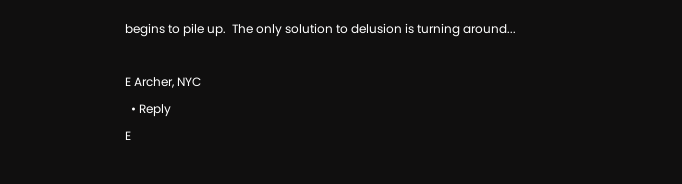begins to pile up.  The only solution to delusion is turning around...

E Archer, NYC
  • Reply
E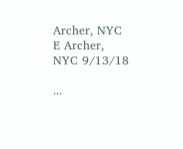Archer, NYC E Archer, NYC 9/13/18

...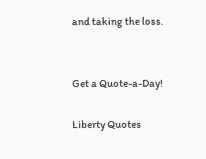and taking the loss.


Get a Quote-a-Day!

Liberty Quotes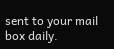sent to your mail box daily.